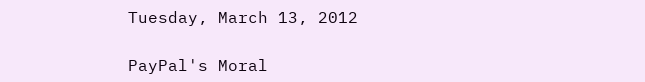Tuesday, March 13, 2012

PayPal's Moral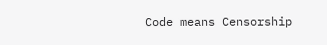Code means Censorship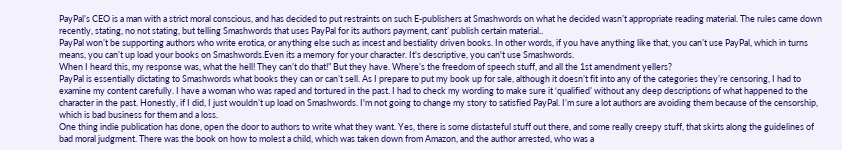PayPal’s CEO is a man with a strict moral conscious, and has decided to put restraints on such E-publishers at Smashwords on what he decided wasn’t appropriate reading material. The rules came down recently, stating, no not stating, but telling Smashwords that uses PayPal for its authors payment, cant’ publish certain material..
PayPal won’t be supporting authors who write erotica, or anything else such as incest and bestiality driven books. In other words, if you have anything like that, you can’t use PayPal, which in turns means, you can’t up load your books on Smashwords.Even its a memory for your character. It's descriptive, you can't use Smashwords.
When I heard this, my response was, what the hell! They can’t do that!” But they have. Where’s the freedom of speech stuff, and all the 1st amendment yellers?
PayPal is essentially dictating to Smashwords what books they can or can’t sell. As I prepare to put my book up for sale, although it doesn’t fit into any of the categories they’re censoring, I had to examine my content carefully. I have a woman who was raped and tortured in the past. I had to check my wording to make sure it ‘qualified’ without any deep descriptions of what happened to the character in the past. Honestly, if I did, I just wouldn’t up load on Smashwords. I'm not going to change my story to satisfied PayPal. I’m sure a lot authors are avoiding them because of the censorship, which is bad business for them and a loss.
One thing indie publication has done, open the door to authors to write what they want. Yes, there is some distasteful stuff out there, and some really creepy stuff, that skirts along the guidelines of bad moral judgment. There was the book on how to molest a child, which was taken down from Amazon, and the author arrested, who was a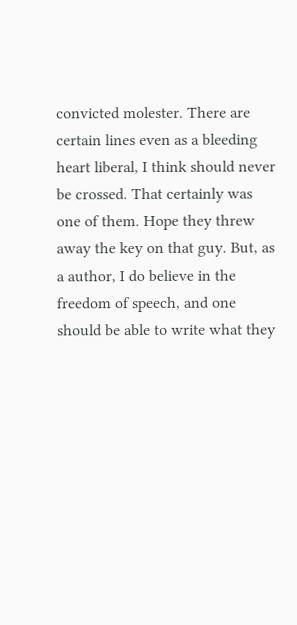convicted molester. There are certain lines even as a bleeding heart liberal, I think should never be crossed. That certainly was one of them. Hope they threw away the key on that guy. But, as a author, I do believe in the freedom of speech, and one should be able to write what they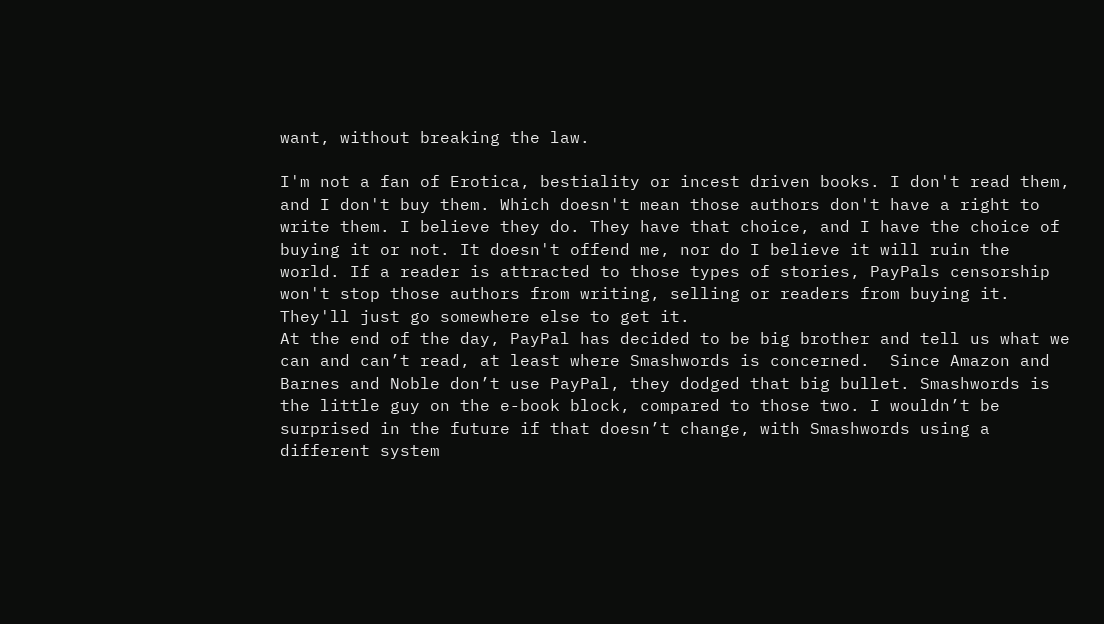want, without breaking the law.

I'm not a fan of Erotica, bestiality or incest driven books. I don't read them, and I don't buy them. Which doesn't mean those authors don't have a right to write them. I believe they do. They have that choice, and I have the choice of buying it or not. It doesn't offend me, nor do I believe it will ruin the world. If a reader is attracted to those types of stories, PayPals censorship won't stop those authors from writing, selling or readers from buying it. They'll just go somewhere else to get it.
At the end of the day, PayPal has decided to be big brother and tell us what we can and can’t read, at least where Smashwords is concerned.  Since Amazon and Barnes and Noble don’t use PayPal, they dodged that big bullet. Smashwords is the little guy on the e-book block, compared to those two. I wouldn’t be surprised in the future if that doesn’t change, with Smashwords using a different system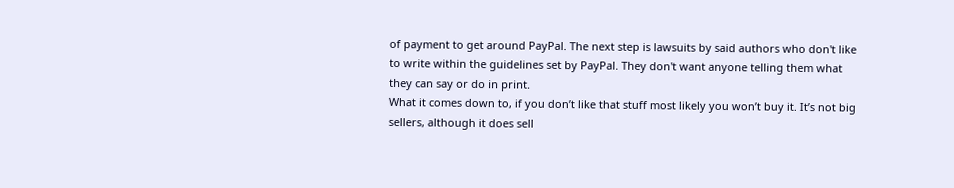of payment to get around PayPal. The next step is lawsuits by said authors who don't like to write within the guidelines set by PayPal. They don't want anyone telling them what they can say or do in print.
What it comes down to, if you don’t like that stuff most likely you won’t buy it. It’s not big sellers, although it does sell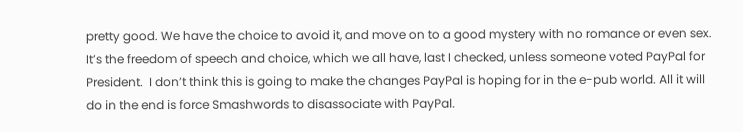pretty good. We have the choice to avoid it, and move on to a good mystery with no romance or even sex. It’s the freedom of speech and choice, which we all have, last I checked, unless someone voted PayPal for President.  I don’t think this is going to make the changes PayPal is hoping for in the e-pub world. All it will do in the end is force Smashwords to disassociate with PayPal.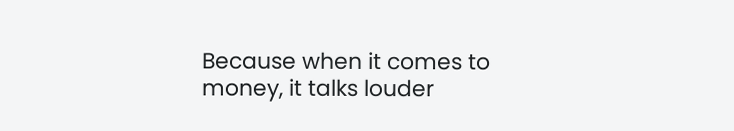Because when it comes to money, it talks louder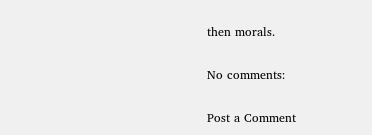then morals.

No comments:

Post a Comment